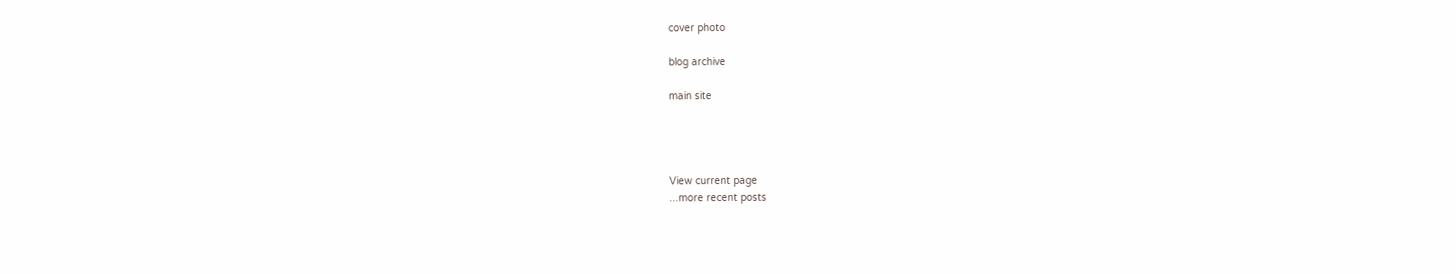cover photo

blog archive

main site




View current page
...more recent posts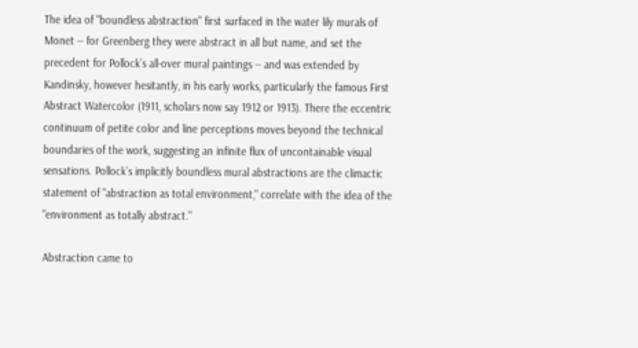The idea of "boundless abstraction" first surfaced in the water lily murals of Monet -- for Greenberg they were abstract in all but name, and set the precedent for Pollock’s all-over mural paintings -- and was extended by Kandinsky, however hesitantly, in his early works, particularly the famous First Abstract Watercolor (1911, scholars now say 1912 or 1913). There the eccentric continuum of petite color and line perceptions moves beyond the technical boundaries of the work, suggesting an infinite flux of uncontainable visual sensations. Pollock’s implicitly boundless mural abstractions are the climactic statement of "abstraction as total environment," correlate with the idea of the "environment as totally abstract."

Abstraction came to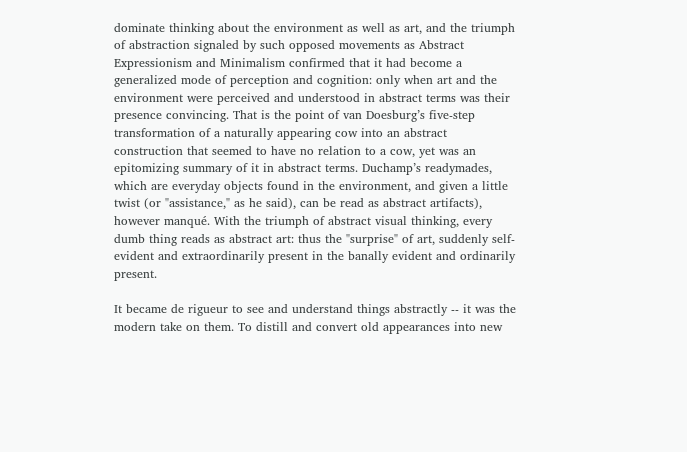dominate thinking about the environment as well as art, and the triumph of abstraction signaled by such opposed movements as Abstract Expressionism and Minimalism confirmed that it had become a generalized mode of perception and cognition: only when art and the environment were perceived and understood in abstract terms was their presence convincing. That is the point of van Doesburg’s five-step transformation of a naturally appearing cow into an abstract construction that seemed to have no relation to a cow, yet was an epitomizing summary of it in abstract terms. Duchamp’s readymades, which are everyday objects found in the environment, and given a little twist (or "assistance," as he said), can be read as abstract artifacts), however manqué. With the triumph of abstract visual thinking, every dumb thing reads as abstract art: thus the "surprise" of art, suddenly self-evident and extraordinarily present in the banally evident and ordinarily present.

It became de rigueur to see and understand things abstractly -- it was the modern take on them. To distill and convert old appearances into new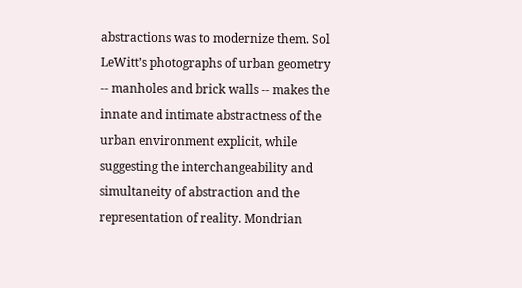abstractions was to modernize them. Sol LeWitt’s photographs of urban geometry -- manholes and brick walls -- makes the innate and intimate abstractness of the urban environment explicit, while suggesting the interchangeability and simultaneity of abstraction and the representation of reality. Mondrian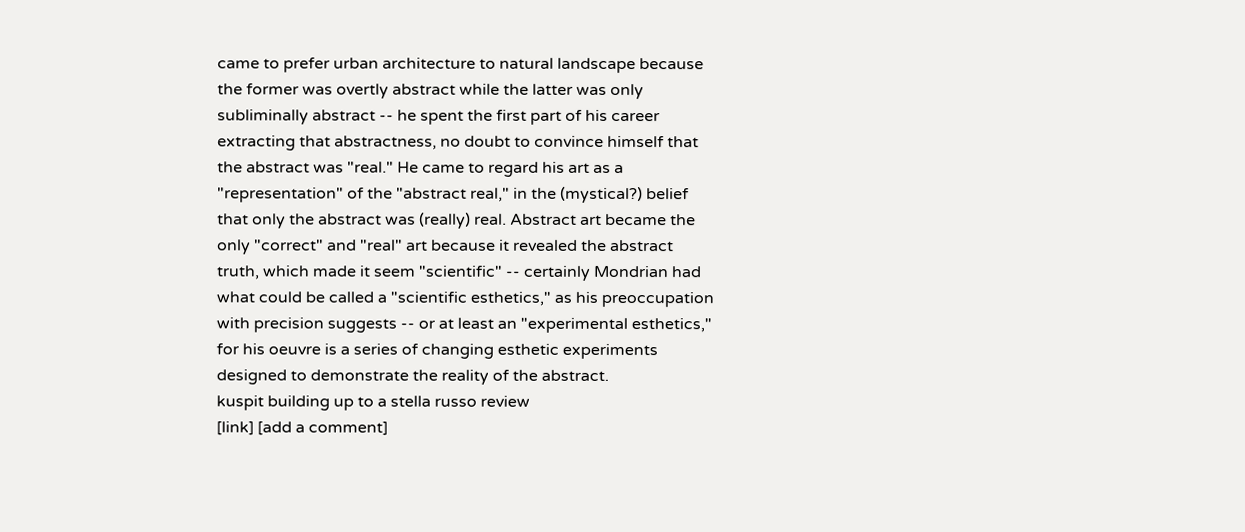came to prefer urban architecture to natural landscape because the former was overtly abstract while the latter was only subliminally abstract -- he spent the first part of his career extracting that abstractness, no doubt to convince himself that the abstract was "real." He came to regard his art as a "representation" of the "abstract real," in the (mystical?) belief that only the abstract was (really) real. Abstract art became the only "correct" and "real" art because it revealed the abstract truth, which made it seem "scientific" -- certainly Mondrian had what could be called a "scientific esthetics," as his preoccupation with precision suggests -- or at least an "experimental esthetics," for his oeuvre is a series of changing esthetic experiments designed to demonstrate the reality of the abstract.
kuspit building up to a stella russo review
[link] [add a comment]